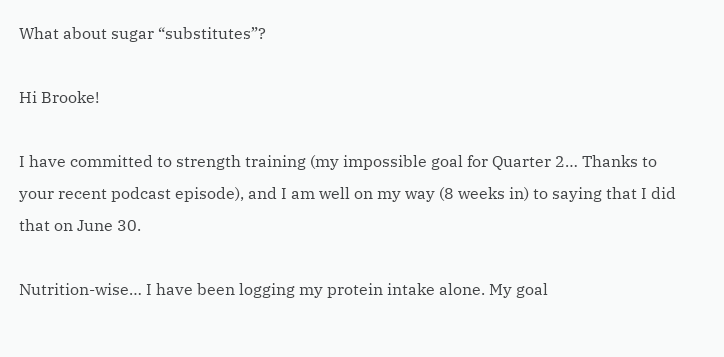What about sugar “substitutes”?

Hi Brooke!

I have committed to strength training (my impossible goal for Quarter 2… Thanks to your recent podcast episode), and I am well on my way (8 weeks in) to saying that I did that on June 30.

Nutrition-wise… I have been logging my protein intake alone. My goal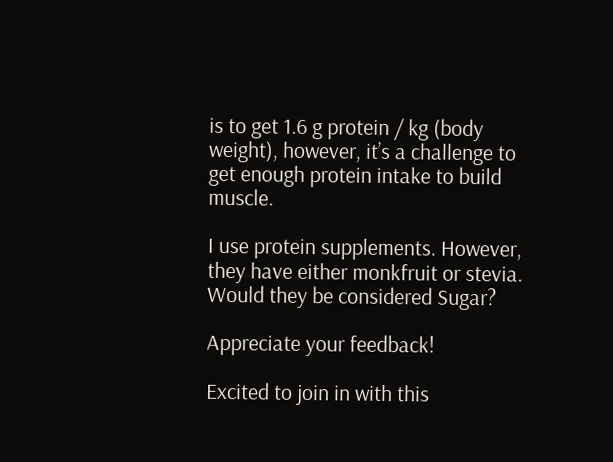is to get 1.6 g protein / kg (body weight), however, it’s a challenge to get enough protein intake to build muscle.

I use protein supplements. However, they have either monkfruit or stevia. Would they be considered Sugar?

Appreciate your feedback!

Excited to join in with this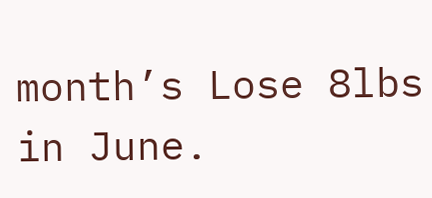month’s Lose 8lbs in June.